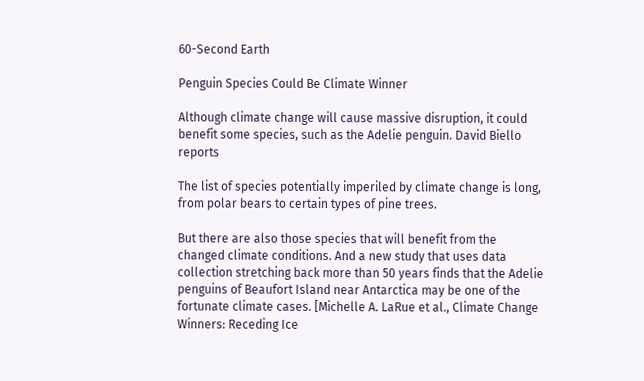60-Second Earth

Penguin Species Could Be Climate Winner

Although climate change will cause massive disruption, it could benefit some species, such as the Adelie penguin. David Biello reports

The list of species potentially imperiled by climate change is long, from polar bears to certain types of pine trees.

But there are also those species that will benefit from the changed climate conditions. And a new study that uses data collection stretching back more than 50 years finds that the Adelie penguins of Beaufort Island near Antarctica may be one of the fortunate climate cases. [Michelle A. LaRue et al., Climate Change Winners: Receding Ice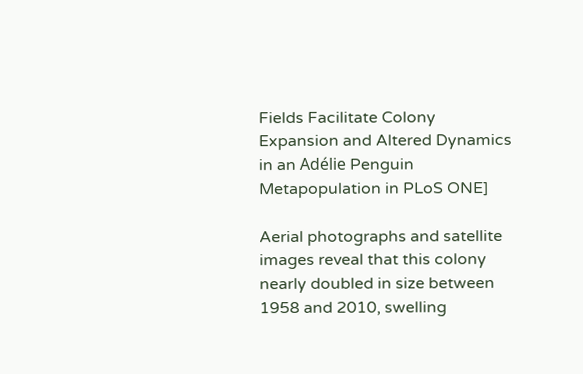Fields Facilitate Colony Expansion and Altered Dynamics in an Adélie Penguin Metapopulation in PLoS ONE]

Aerial photographs and satellite images reveal that this colony nearly doubled in size between 1958 and 2010, swelling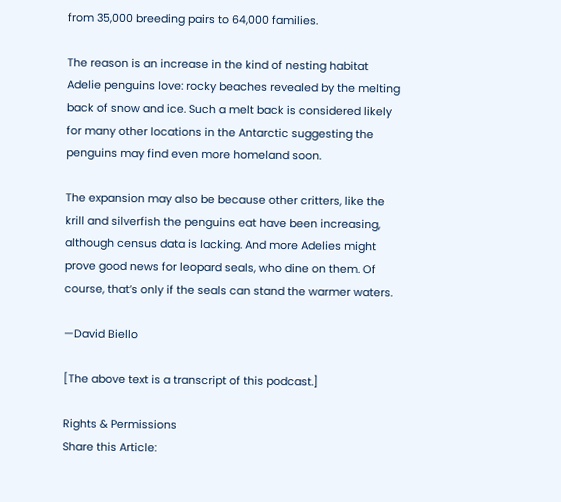from 35,000 breeding pairs to 64,000 families.

The reason is an increase in the kind of nesting habitat Adelie penguins love: rocky beaches revealed by the melting back of snow and ice. Such a melt back is considered likely for many other locations in the Antarctic suggesting the penguins may find even more homeland soon.

The expansion may also be because other critters, like the krill and silverfish the penguins eat have been increasing, although census data is lacking. And more Adelies might prove good news for leopard seals, who dine on them. Of course, that’s only if the seals can stand the warmer waters.

—David Biello

[The above text is a transcript of this podcast.]

Rights & Permissions
Share this Article: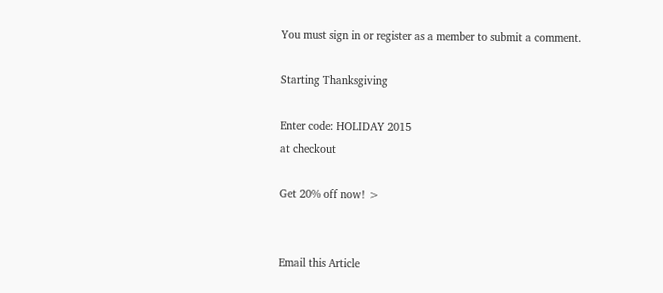You must sign in or register as a member to submit a comment.

Starting Thanksgiving

Enter code: HOLIDAY 2015
at checkout

Get 20% off now! >


Email this Article